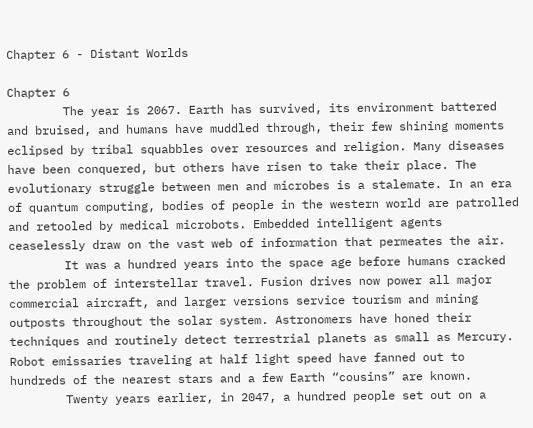Chapter 6 - Distant Worlds

Chapter 6
        The year is 2067. Earth has survived, its environment battered and bruised, and humans have muddled through, their few shining moments eclipsed by tribal squabbles over resources and religion. Many diseases have been conquered, but others have risen to take their place. The evolutionary struggle between men and microbes is a stalemate. In an era of quantum computing, bodies of people in the western world are patrolled and retooled by medical microbots. Embedded intelligent agents ceaselessly draw on the vast web of information that permeates the air.
        It was a hundred years into the space age before humans cracked the problem of interstellar travel. Fusion drives now power all major commercial aircraft, and larger versions service tourism and mining outposts throughout the solar system. Astronomers have honed their techniques and routinely detect terrestrial planets as small as Mercury. Robot emissaries traveling at half light speed have fanned out to hundreds of the nearest stars and a few Earth “cousins” are known.
        Twenty years earlier, in 2047, a hundred people set out on a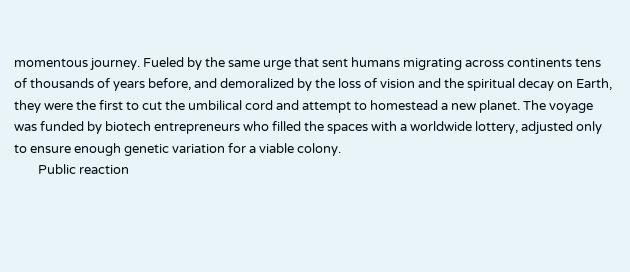momentous journey. Fueled by the same urge that sent humans migrating across continents tens of thousands of years before, and demoralized by the loss of vision and the spiritual decay on Earth, they were the first to cut the umbilical cord and attempt to homestead a new planet. The voyage was funded by biotech entrepreneurs who filled the spaces with a worldwide lottery, adjusted only to ensure enough genetic variation for a viable colony.
        Public reaction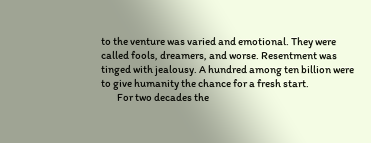to the venture was varied and emotional. They were called fools, dreamers, and worse. Resentment was tinged with jealousy. A hundred among ten billion were to give humanity the chance for a fresh start.
        For two decades the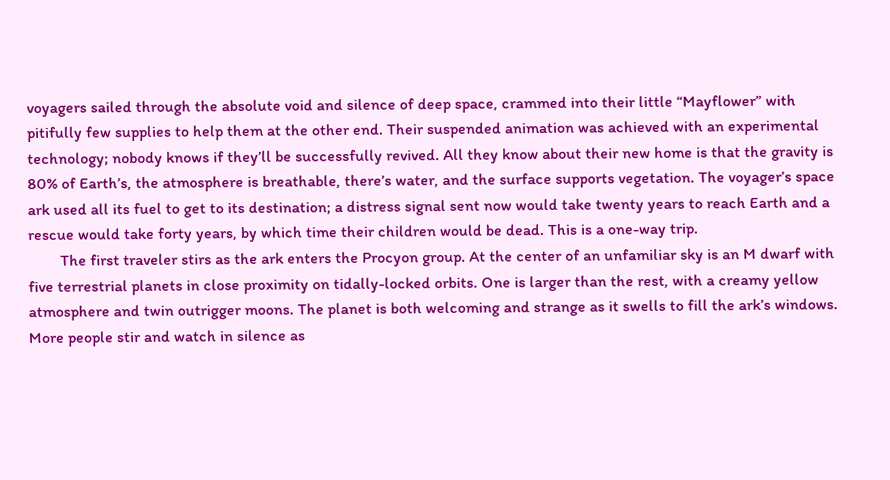voyagers sailed through the absolute void and silence of deep space, crammed into their little “Mayflower” with pitifully few supplies to help them at the other end. Their suspended animation was achieved with an experimental technology; nobody knows if they’ll be successfully revived. All they know about their new home is that the gravity is 80% of Earth’s, the atmosphere is breathable, there’s water, and the surface supports vegetation. The voyager’s space ark used all its fuel to get to its destination; a distress signal sent now would take twenty years to reach Earth and a rescue would take forty years, by which time their children would be dead. This is a one-way trip.
        The first traveler stirs as the ark enters the Procyon group. At the center of an unfamiliar sky is an M dwarf with five terrestrial planets in close proximity on tidally-locked orbits. One is larger than the rest, with a creamy yellow atmosphere and twin outrigger moons. The planet is both welcoming and strange as it swells to fill the ark’s windows. More people stir and watch in silence as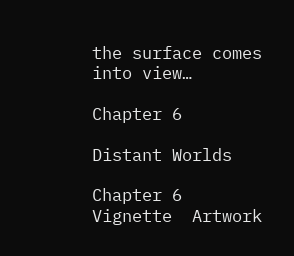the surface comes into view…

Chapter 6

Distant Worlds

Chapter 6 Vignette  Artwork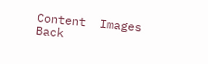Content  Images  Back